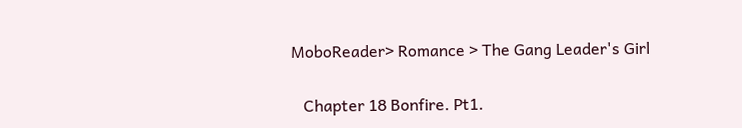MoboReader> Romance > The Gang Leader's Girl

   Chapter 18 Bonfire. Pt1.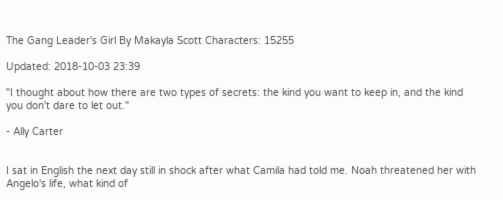The Gang Leader's Girl By Makayla Scott Characters: 15255

Updated: 2018-10-03 23:39

"I thought about how there are two types of secrets: the kind you want to keep in, and the kind you don't dare to let out."

- Ally Carter


I sat in English the next day still in shock after what Camila had told me. Noah threatened her with Angelo's life, what kind of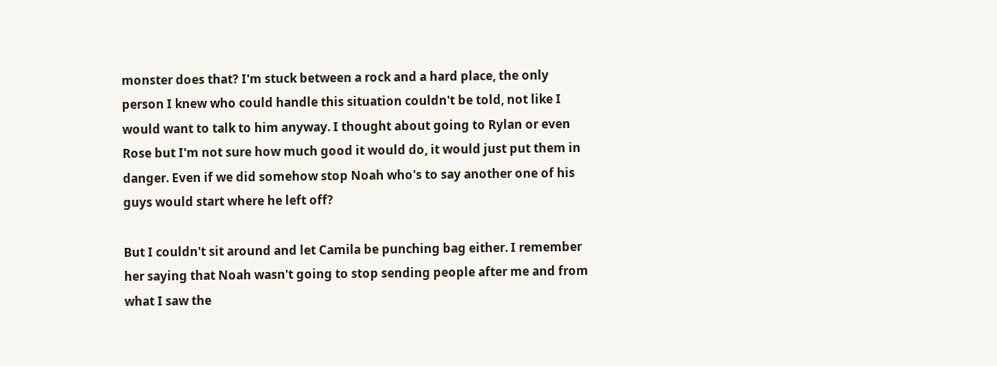monster does that? I'm stuck between a rock and a hard place, the only person I knew who could handle this situation couldn't be told, not like I would want to talk to him anyway. I thought about going to Rylan or even Rose but I'm not sure how much good it would do, it would just put them in danger. Even if we did somehow stop Noah who's to say another one of his guys would start where he left off?

But I couldn't sit around and let Camila be punching bag either. I remember her saying that Noah wasn't going to stop sending people after me and from what I saw the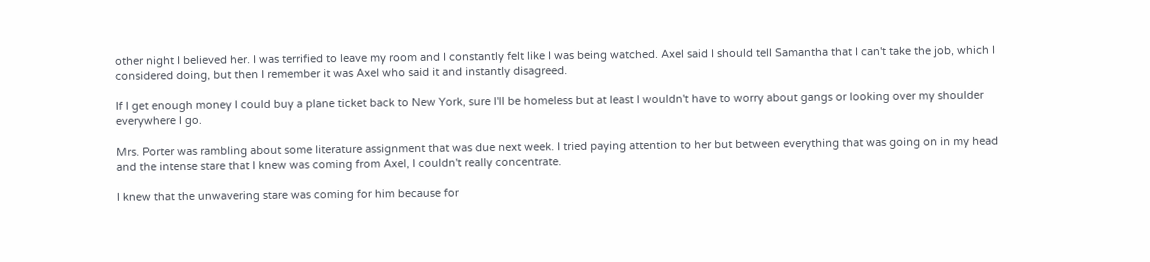other night I believed her. I was terrified to leave my room and I constantly felt like I was being watched. Axel said I should tell Samantha that I can't take the job, which I considered doing, but then I remember it was Axel who said it and instantly disagreed.

If I get enough money I could buy a plane ticket back to New York, sure I'll be homeless but at least I wouldn't have to worry about gangs or looking over my shoulder everywhere I go.

Mrs. Porter was rambling about some literature assignment that was due next week. I tried paying attention to her but between everything that was going on in my head and the intense stare that I knew was coming from Axel, I couldn't really concentrate.

I knew that the unwavering stare was coming for him because for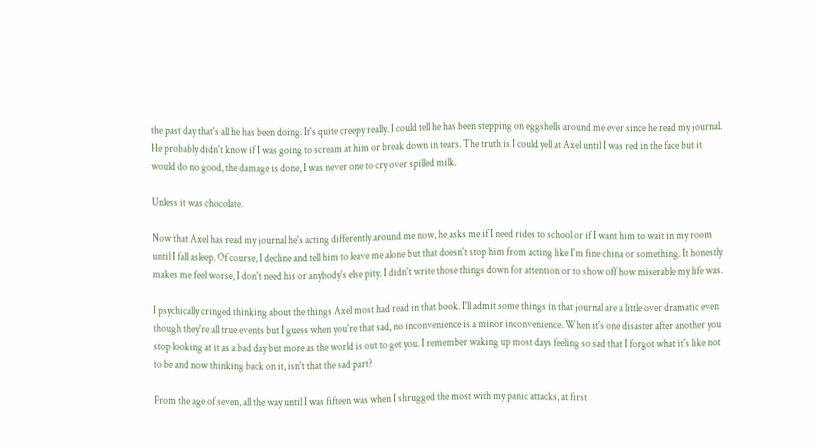the past day that's all he has been doing. It's quite creepy really. I could tell he has been stepping on eggshells around me ever since he read my journal. He probably didn't know if I was going to scream at him or break down in tears. The truth is I could yell at Axel until I was red in the face but it would do no good, the damage is done, I was never one to cry over spilled milk.

Unless it was chocolate.

Now that Axel has read my journal he's acting differently around me now, he asks me if I need rides to school or if I want him to wait in my room until I fall asleep. Of course, I decline and tell him to leave me alone but that doesn't stop him from acting like I'm fine china or something. It honestly makes me feel worse, I don't need his or anybody's else pity. I didn't write those things down for attention or to show off how miserable my life was.

I psychically cringed thinking about the things Axel most had read in that book. I'll admit some things in that journal are a little over dramatic even though they're all true events but I guess when you're that sad, no inconvenience is a minor inconvenience. When it's one disaster after another you stop looking at it as a bad day but more as the world is out to get you. I remember waking up most days feeling so sad that I forgot what it's like not to be and now thinking back on it, isn't that the sad part?

From the age of seven, all the way until I was fifteen was when I shrugged the most with my panic attacks, at first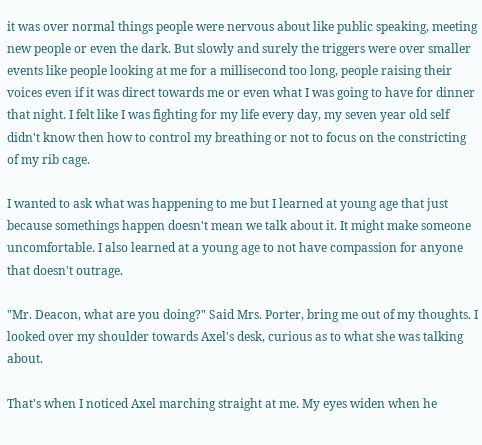it was over normal things people were nervous about like public speaking, meeting new people or even the dark. But slowly and surely the triggers were over smaller events like people looking at me for a millisecond too long, people raising their voices even if it was direct towards me or even what I was going to have for dinner that night. I felt like I was fighting for my life every day, my seven year old self didn't know then how to control my breathing or not to focus on the constricting of my rib cage.

I wanted to ask what was happening to me but I learned at young age that just because somethings happen doesn't mean we talk about it. It might make someone uncomfortable. I also learned at a young age to not have compassion for anyone that doesn't outrage.

"Mr. Deacon, what are you doing?" Said Mrs. Porter, bring me out of my thoughts. I looked over my shoulder towards Axel's desk, curious as to what she was talking about.

That's when I noticed Axel marching straight at me. My eyes widen when he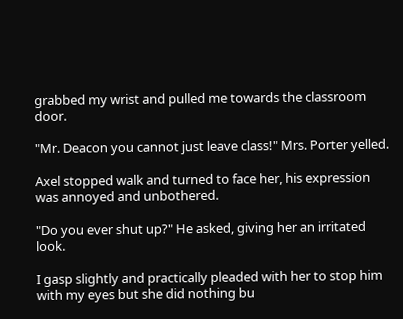grabbed my wrist and pulled me towards the classroom door.

"Mr. Deacon you cannot just leave class!" Mrs. Porter yelled.

Axel stopped walk and turned to face her, his expression was annoyed and unbothered.

"Do you ever shut up?" He asked, giving her an irritated look.

I gasp slightly and practically pleaded with her to stop him with my eyes but she did nothing bu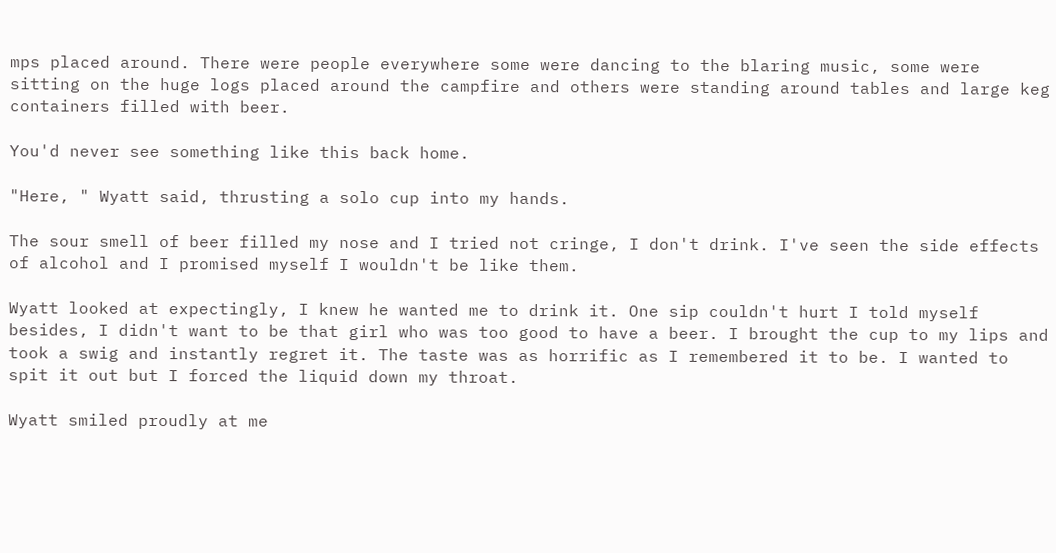mps placed around. There were people everywhere some were dancing to the blaring music, some were sitting on the huge logs placed around the campfire and others were standing around tables and large keg containers filled with beer.

You'd never see something like this back home.

"Here, " Wyatt said, thrusting a solo cup into my hands.

The sour smell of beer filled my nose and I tried not cringe, I don't drink. I've seen the side effects of alcohol and I promised myself I wouldn't be like them.

Wyatt looked at expectingly, I knew he wanted me to drink it. One sip couldn't hurt I told myself besides, I didn't want to be that girl who was too good to have a beer. I brought the cup to my lips and took a swig and instantly regret it. The taste was as horrific as I remembered it to be. I wanted to spit it out but I forced the liquid down my throat.

Wyatt smiled proudly at me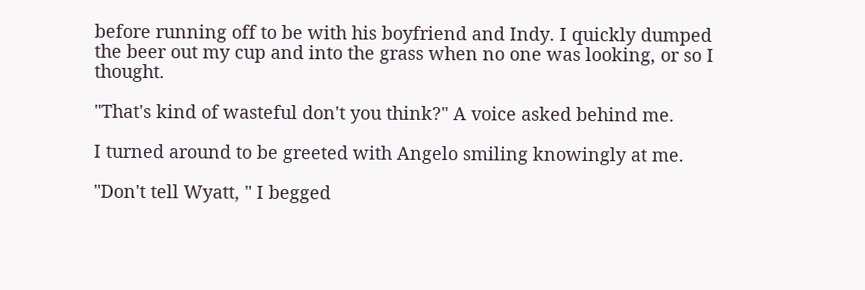before running off to be with his boyfriend and Indy. I quickly dumped the beer out my cup and into the grass when no one was looking, or so I thought.

"That's kind of wasteful don't you think?" A voice asked behind me.

I turned around to be greeted with Angelo smiling knowingly at me.

"Don't tell Wyatt, " I begged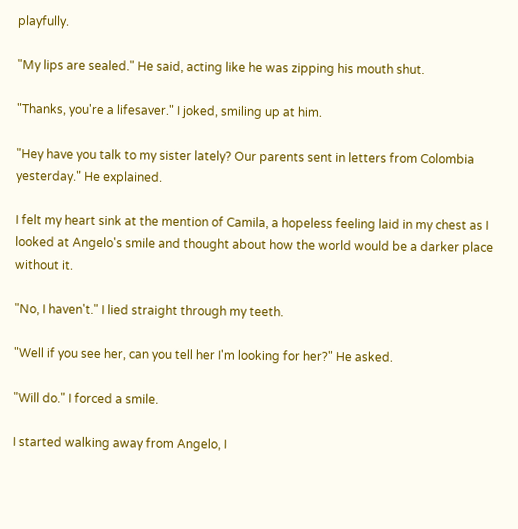playfully.

"My lips are sealed." He said, acting like he was zipping his mouth shut.

"Thanks, you're a lifesaver." I joked, smiling up at him.

"Hey have you talk to my sister lately? Our parents sent in letters from Colombia yesterday." He explained.

I felt my heart sink at the mention of Camila, a hopeless feeling laid in my chest as I looked at Angelo's smile and thought about how the world would be a darker place without it.

"No, I haven't." I lied straight through my teeth.

"Well if you see her, can you tell her I'm looking for her?" He asked.

"Will do." I forced a smile.

I started walking away from Angelo, I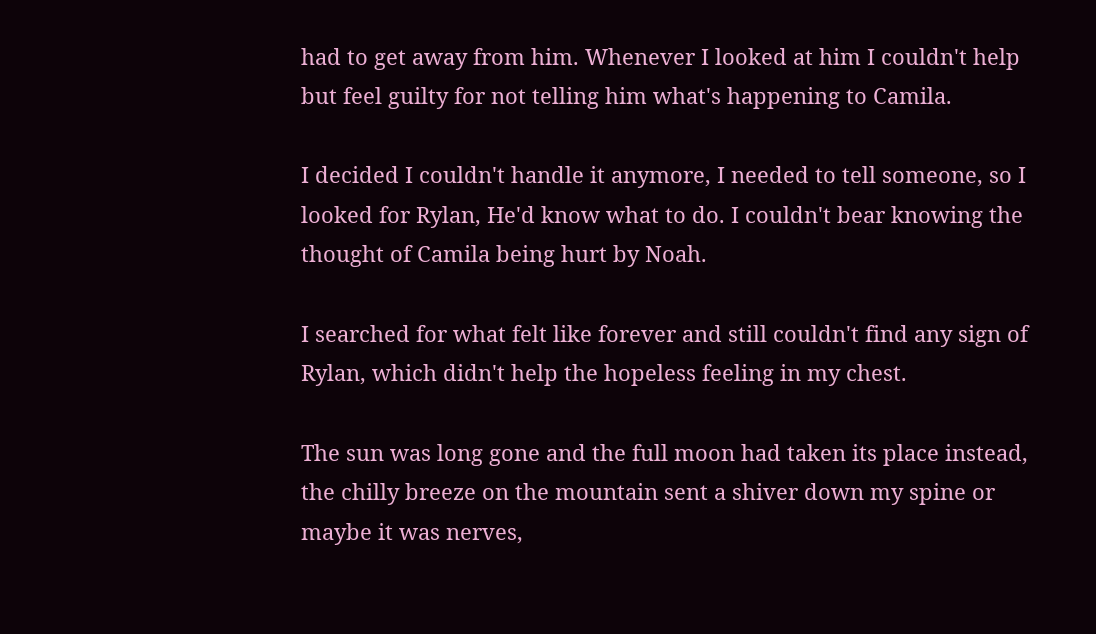had to get away from him. Whenever I looked at him I couldn't help but feel guilty for not telling him what's happening to Camila.

I decided I couldn't handle it anymore, I needed to tell someone, so I looked for Rylan, He'd know what to do. I couldn't bear knowing the thought of Camila being hurt by Noah.

I searched for what felt like forever and still couldn't find any sign of Rylan, which didn't help the hopeless feeling in my chest.

The sun was long gone and the full moon had taken its place instead, the chilly breeze on the mountain sent a shiver down my spine or maybe it was nerves,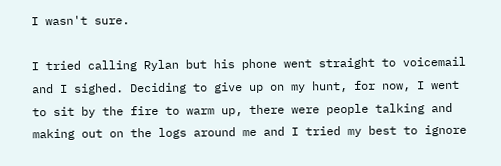I wasn't sure.

I tried calling Rylan but his phone went straight to voicemail and I sighed. Deciding to give up on my hunt, for now, I went to sit by the fire to warm up, there were people talking and making out on the logs around me and I tried my best to ignore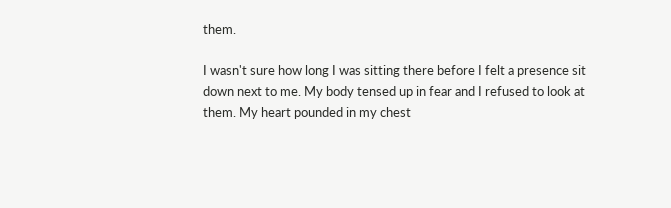them.

I wasn't sure how long I was sitting there before I felt a presence sit down next to me. My body tensed up in fear and I refused to look at them. My heart pounded in my chest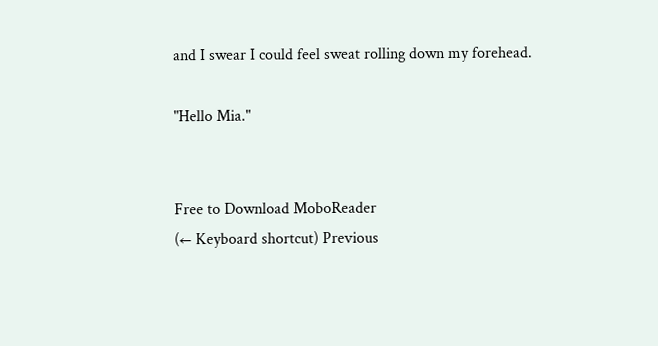and I swear I could feel sweat rolling down my forehead.

"Hello Mia."


Free to Download MoboReader
(← Keyboard shortcut) Previous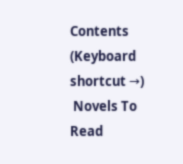Contents (Keyboard shortcut →)
 Novels To Read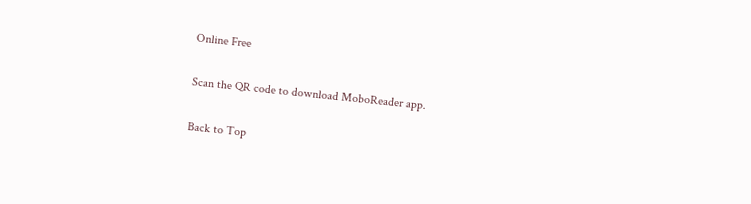Online Free

Scan the QR code to download MoboReader app.

Back to Top